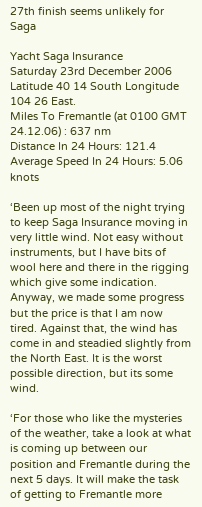27th finish seems unlikely for Saga

Yacht Saga Insurance
Saturday 23rd December 2006
Latitude 40 14 South Longitude 104 26 East.
Miles To Fremantle (at 0100 GMT 24.12.06) : 637 nm
Distance In 24 Hours: 121.4
Average Speed In 24 Hours: 5.06 knots

‘Been up most of the night trying to keep Saga Insurance moving in very little wind. Not easy without instruments, but I have bits of wool here and there in the rigging which give some indication. Anyway, we made some progress but the price is that I am now tired. Against that, the wind has come in and steadied slightly from the North East. It is the worst possible direction, but its some wind.

‘For those who like the mysteries of the weather, take a look at what is coming up between our position and Fremantle during the next 5 days. It will make the task of getting to Fremantle more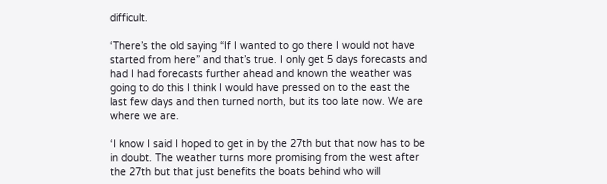difficult.

‘There’s the old saying “If I wanted to go there I would not have started from here” and that’s true. I only get 5 days forecasts and had I had forecasts further ahead and known the weather was going to do this I think I would have pressed on to the east the last few days and then turned north, but its too late now. We are where we are.

‘I know I said I hoped to get in by the 27th but that now has to be in doubt. The weather turns more promising from the west after the 27th but that just benefits the boats behind who will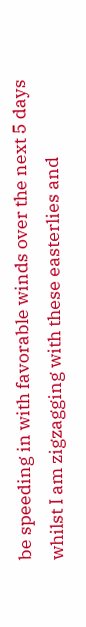be speeding in with favorable winds over the next 5 days whilst I am zigzagging with these easterlies and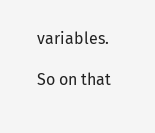variables.

So on that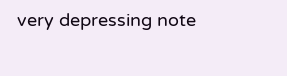very depressing note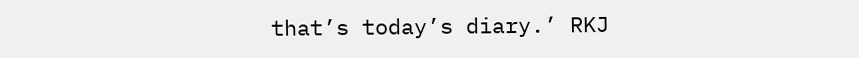that’s today’s diary.’ RKJ